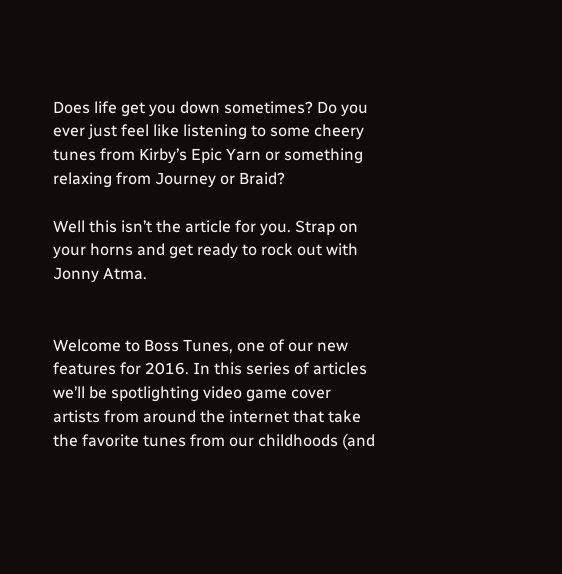Does life get you down sometimes? Do you ever just feel like listening to some cheery tunes from Kirby’s Epic Yarn or something relaxing from Journey or Braid?

Well this isn’t the article for you. Strap on your horns and get ready to rock out with Jonny Atma.


Welcome to Boss Tunes, one of our new features for 2016. In this series of articles we’ll be spotlighting video game cover artists from around the internet that take the favorite tunes from our childhoods (and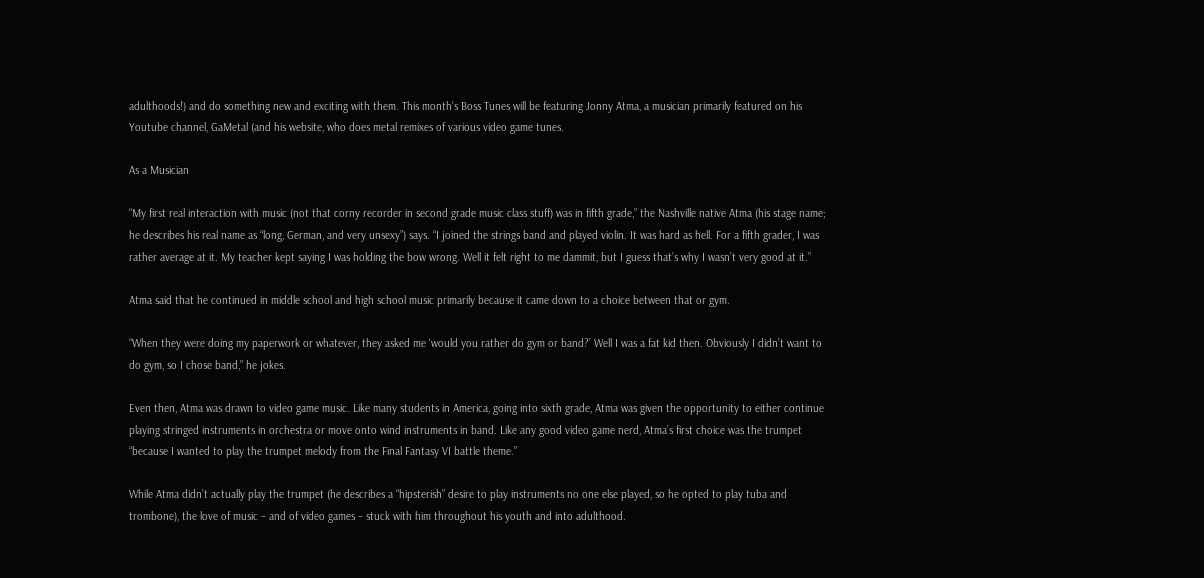adulthoods!) and do something new and exciting with them. This month’s Boss Tunes will be featuring Jonny Atma, a musician primarily featured on his Youtube channel, GaMetal (and his website, who does metal remixes of various video game tunes.

As a Musician

“My first real interaction with music (not that corny recorder in second grade music class stuff) was in fifth grade,” the Nashville native Atma (his stage name; he describes his real name as “long, German, and very unsexy”) says. “I joined the strings band and played violin. It was hard as hell. For a fifth grader, I was rather average at it. My teacher kept saying I was holding the bow wrong. Well it felt right to me dammit, but I guess that’s why I wasn’t very good at it.”

Atma said that he continued in middle school and high school music primarily because it came down to a choice between that or gym.

“When they were doing my paperwork or whatever, they asked me ‘would you rather do gym or band?’ Well I was a fat kid then. Obviously I didn’t want to do gym, so I chose band,” he jokes.

Even then, Atma was drawn to video game music. Like many students in America, going into sixth grade, Atma was given the opportunity to either continue playing stringed instruments in orchestra or move onto wind instruments in band. Like any good video game nerd, Atma’s first choice was the trumpet “because I wanted to play the trumpet melody from the Final Fantasy VI battle theme.”

While Atma didn’t actually play the trumpet (he describes a “hipsterish” desire to play instruments no one else played, so he opted to play tuba and trombone), the love of music – and of video games – stuck with him throughout his youth and into adulthood.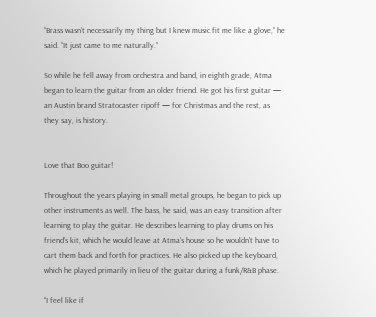“Brass wasn’t necessarily my thing but I knew music fit me like a glove,” he said. “It just came to me naturally.”

So while he fell away from orchestra and band, in eighth grade, Atma began to learn the guitar from an older friend. He got his first guitar — an Austin brand Stratocaster ripoff — for Christmas and the rest, as they say, is history.


Love that Boo guitar!

Throughout the years playing in small metal groups, he began to pick up other instruments as well. The bass, he said, was an easy transition after learning to play the guitar. He describes learning to play drums on his friend’s kit, which he would leave at Atma’s house so he wouldn’t have to cart them back and forth for practices. He also picked up the keyboard, which he played primarily in lieu of the guitar during a funk/R&B phase.

“I feel like if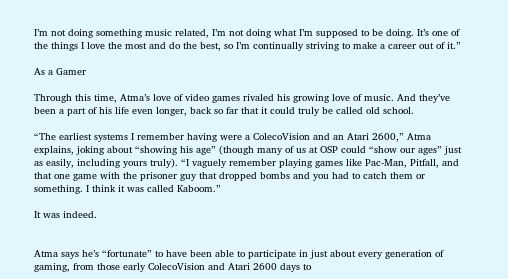I’m not doing something music related, I’m not doing what I’m supposed to be doing. It’s one of the things I love the most and do the best, so I’m continually striving to make a career out of it.”

As a Gamer

Through this time, Atma’s love of video games rivaled his growing love of music. And they’ve been a part of his life even longer, back so far that it could truly be called old school.

“The earliest systems I remember having were a ColecoVision and an Atari 2600,” Atma explains, joking about “showing his age” (though many of us at OSP could “show our ages” just as easily, including yours truly). “I vaguely remember playing games like Pac-Man, Pitfall, and that one game with the prisoner guy that dropped bombs and you had to catch them or something. I think it was called Kaboom.”

It was indeed.


Atma says he’s “fortunate” to have been able to participate in just about every generation of gaming, from those early ColecoVision and Atari 2600 days to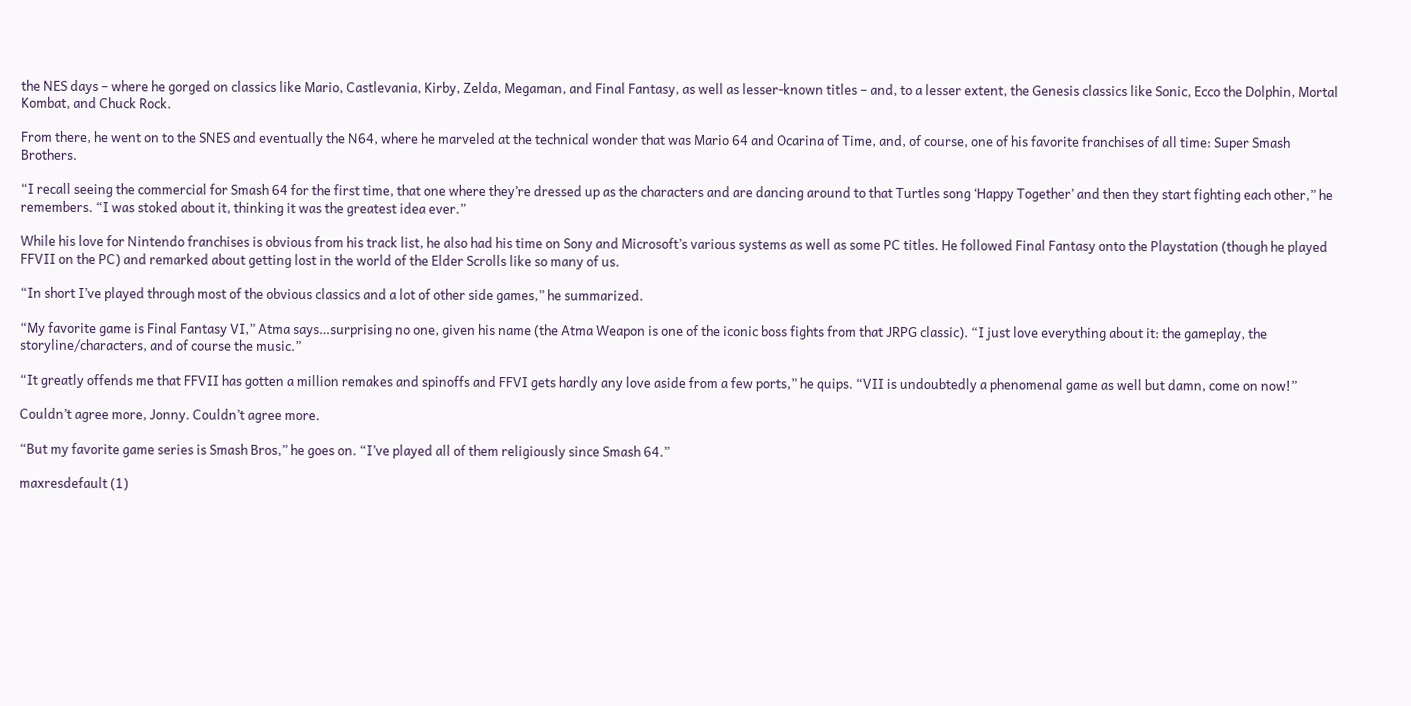the NES days – where he gorged on classics like Mario, Castlevania, Kirby, Zelda, Megaman, and Final Fantasy, as well as lesser-known titles – and, to a lesser extent, the Genesis classics like Sonic, Ecco the Dolphin, Mortal Kombat, and Chuck Rock.

From there, he went on to the SNES and eventually the N64, where he marveled at the technical wonder that was Mario 64 and Ocarina of Time, and, of course, one of his favorite franchises of all time: Super Smash Brothers.

“I recall seeing the commercial for Smash 64 for the first time, that one where they’re dressed up as the characters and are dancing around to that Turtles song ‘Happy Together’ and then they start fighting each other,” he remembers. “I was stoked about it, thinking it was the greatest idea ever.”

While his love for Nintendo franchises is obvious from his track list, he also had his time on Sony and Microsoft’s various systems as well as some PC titles. He followed Final Fantasy onto the Playstation (though he played FFVII on the PC) and remarked about getting lost in the world of the Elder Scrolls like so many of us.

“In short I’ve played through most of the obvious classics and a lot of other side games,” he summarized.

“My favorite game is Final Fantasy VI,” Atma says…surprising no one, given his name (the Atma Weapon is one of the iconic boss fights from that JRPG classic). “I just love everything about it: the gameplay, the storyline/characters, and of course the music.”

“It greatly offends me that FFVII has gotten a million remakes and spinoffs and FFVI gets hardly any love aside from a few ports,” he quips. “VII is undoubtedly a phenomenal game as well but damn, come on now!”

Couldn’t agree more, Jonny. Couldn’t agree more.

“But my favorite game series is Smash Bros,” he goes on. “I’ve played all of them religiously since Smash 64.”

maxresdefault (1)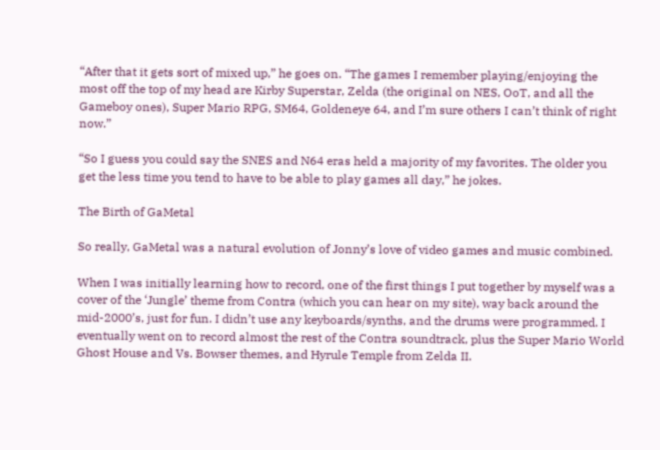“After that it gets sort of mixed up,” he goes on. “The games I remember playing/enjoying the most off the top of my head are Kirby Superstar, Zelda (the original on NES, OoT, and all the Gameboy ones), Super Mario RPG, SM64, Goldeneye 64, and I’m sure others I can’t think of right now.”

“So I guess you could say the SNES and N64 eras held a majority of my favorites. The older you get the less time you tend to have to be able to play games all day,” he jokes.

The Birth of GaMetal

So really, GaMetal was a natural evolution of Jonny’s love of video games and music combined.

When I was initially learning how to record, one of the first things I put together by myself was a cover of the ‘Jungle’ theme from Contra (which you can hear on my site), way back around the mid-2000’s, just for fun. I didn’t use any keyboards/synths, and the drums were programmed. I eventually went on to record almost the rest of the Contra soundtrack, plus the Super Mario World Ghost House and Vs. Bowser themes, and Hyrule Temple from Zelda II.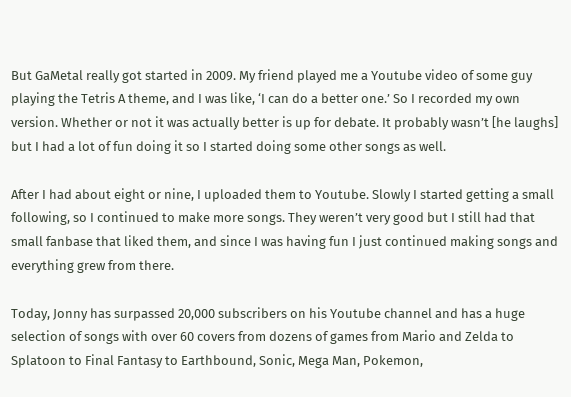But GaMetal really got started in 2009. My friend played me a Youtube video of some guy playing the Tetris A theme, and I was like, ‘I can do a better one.’ So I recorded my own version. Whether or not it was actually better is up for debate. It probably wasn’t [he laughs] but I had a lot of fun doing it so I started doing some other songs as well.

After I had about eight or nine, I uploaded them to Youtube. Slowly I started getting a small following, so I continued to make more songs. They weren’t very good but I still had that small fanbase that liked them, and since I was having fun I just continued making songs and everything grew from there.

Today, Jonny has surpassed 20,000 subscribers on his Youtube channel and has a huge selection of songs with over 60 covers from dozens of games from Mario and Zelda to Splatoon to Final Fantasy to Earthbound, Sonic, Mega Man, Pokemon,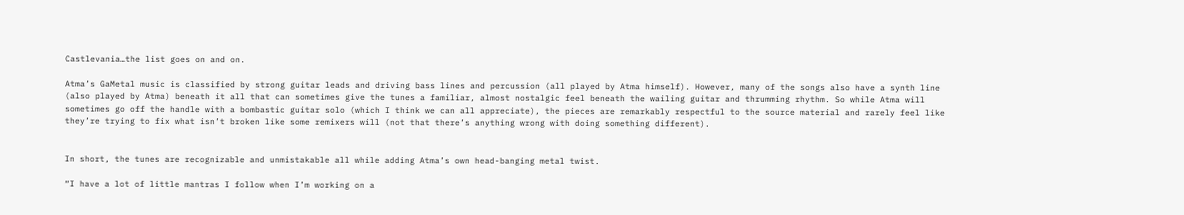Castlevania…the list goes on and on.

Atma’s GaMetal music is classified by strong guitar leads and driving bass lines and percussion (all played by Atma himself). However, many of the songs also have a synth line (also played by Atma) beneath it all that can sometimes give the tunes a familiar, almost nostalgic feel beneath the wailing guitar and thrumming rhythm. So while Atma will sometimes go off the handle with a bombastic guitar solo (which I think we can all appreciate), the pieces are remarkably respectful to the source material and rarely feel like they’re trying to fix what isn’t broken like some remixers will (not that there’s anything wrong with doing something different).


In short, the tunes are recognizable and unmistakable all while adding Atma’s own head-banging metal twist.

“I have a lot of little mantras I follow when I’m working on a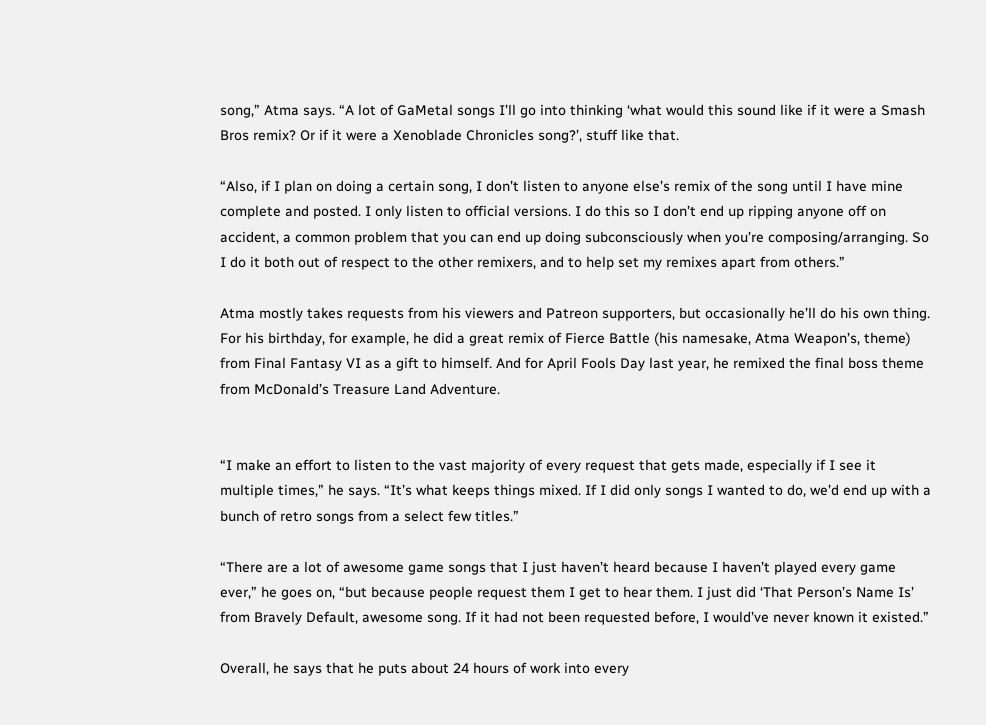song,” Atma says. “A lot of GaMetal songs I’ll go into thinking ‘what would this sound like if it were a Smash Bros remix? Or if it were a Xenoblade Chronicles song?’, stuff like that.

“Also, if I plan on doing a certain song, I don’t listen to anyone else’s remix of the song until I have mine complete and posted. I only listen to official versions. I do this so I don’t end up ripping anyone off on accident, a common problem that you can end up doing subconsciously when you’re composing/arranging. So I do it both out of respect to the other remixers, and to help set my remixes apart from others.”

Atma mostly takes requests from his viewers and Patreon supporters, but occasionally he’ll do his own thing. For his birthday, for example, he did a great remix of Fierce Battle (his namesake, Atma Weapon’s, theme) from Final Fantasy VI as a gift to himself. And for April Fools Day last year, he remixed the final boss theme from McDonald’s Treasure Land Adventure.


“I make an effort to listen to the vast majority of every request that gets made, especially if I see it multiple times,” he says. “It’s what keeps things mixed. If I did only songs I wanted to do, we’d end up with a bunch of retro songs from a select few titles.”

“There are a lot of awesome game songs that I just haven’t heard because I haven’t played every game ever,” he goes on, “but because people request them I get to hear them. I just did ‘That Person’s Name Is’ from Bravely Default, awesome song. If it had not been requested before, I would’ve never known it existed.”

Overall, he says that he puts about 24 hours of work into every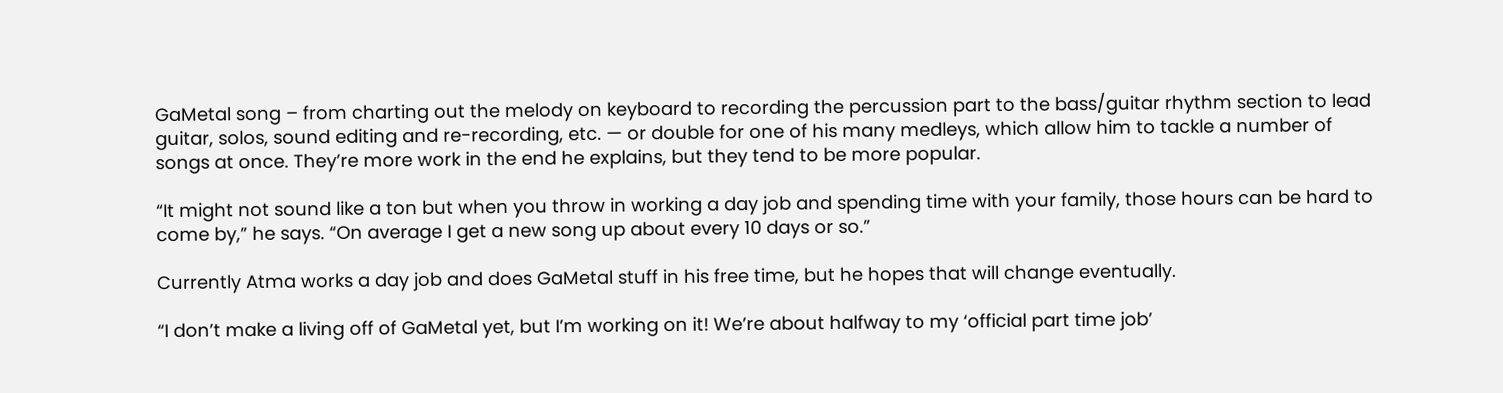GaMetal song – from charting out the melody on keyboard to recording the percussion part to the bass/guitar rhythm section to lead guitar, solos, sound editing and re-recording, etc. — or double for one of his many medleys, which allow him to tackle a number of songs at once. They’re more work in the end he explains, but they tend to be more popular.

“It might not sound like a ton but when you throw in working a day job and spending time with your family, those hours can be hard to come by,” he says. “On average I get a new song up about every 10 days or so.”

Currently Atma works a day job and does GaMetal stuff in his free time, but he hopes that will change eventually.

“I don’t make a living off of GaMetal yet, but I’m working on it! We’re about halfway to my ‘official part time job’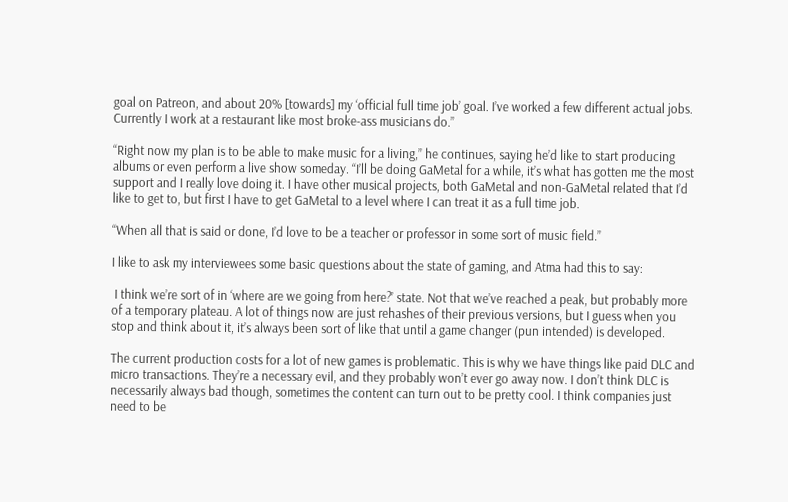goal on Patreon, and about 20% [towards] my ‘official full time job’ goal. I’ve worked a few different actual jobs. Currently I work at a restaurant like most broke-ass musicians do.”

“Right now my plan is to be able to make music for a living,” he continues, saying he’d like to start producing albums or even perform a live show someday. “I’ll be doing GaMetal for a while, it’s what has gotten me the most support and I really love doing it. I have other musical projects, both GaMetal and non-GaMetal related that I’d like to get to, but first I have to get GaMetal to a level where I can treat it as a full time job.

“When all that is said or done, I’d love to be a teacher or professor in some sort of music field.”

I like to ask my interviewees some basic questions about the state of gaming, and Atma had this to say:

 I think we’re sort of in ‘where are we going from here?’ state. Not that we’ve reached a peak, but probably more of a temporary plateau. A lot of things now are just rehashes of their previous versions, but I guess when you stop and think about it, it’s always been sort of like that until a game changer (pun intended) is developed.

The current production costs for a lot of new games is problematic. This is why we have things like paid DLC and micro transactions. They’re a necessary evil, and they probably won’t ever go away now. I don’t think DLC is necessarily always bad though, sometimes the content can turn out to be pretty cool. I think companies just need to be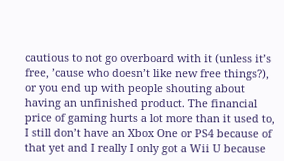cautious to not go overboard with it (unless it’s free, ’cause who doesn’t like new free things?), or you end up with people shouting about having an unfinished product. The financial price of gaming hurts a lot more than it used to, I still don’t have an Xbox One or PS4 because of that yet and I really I only got a Wii U because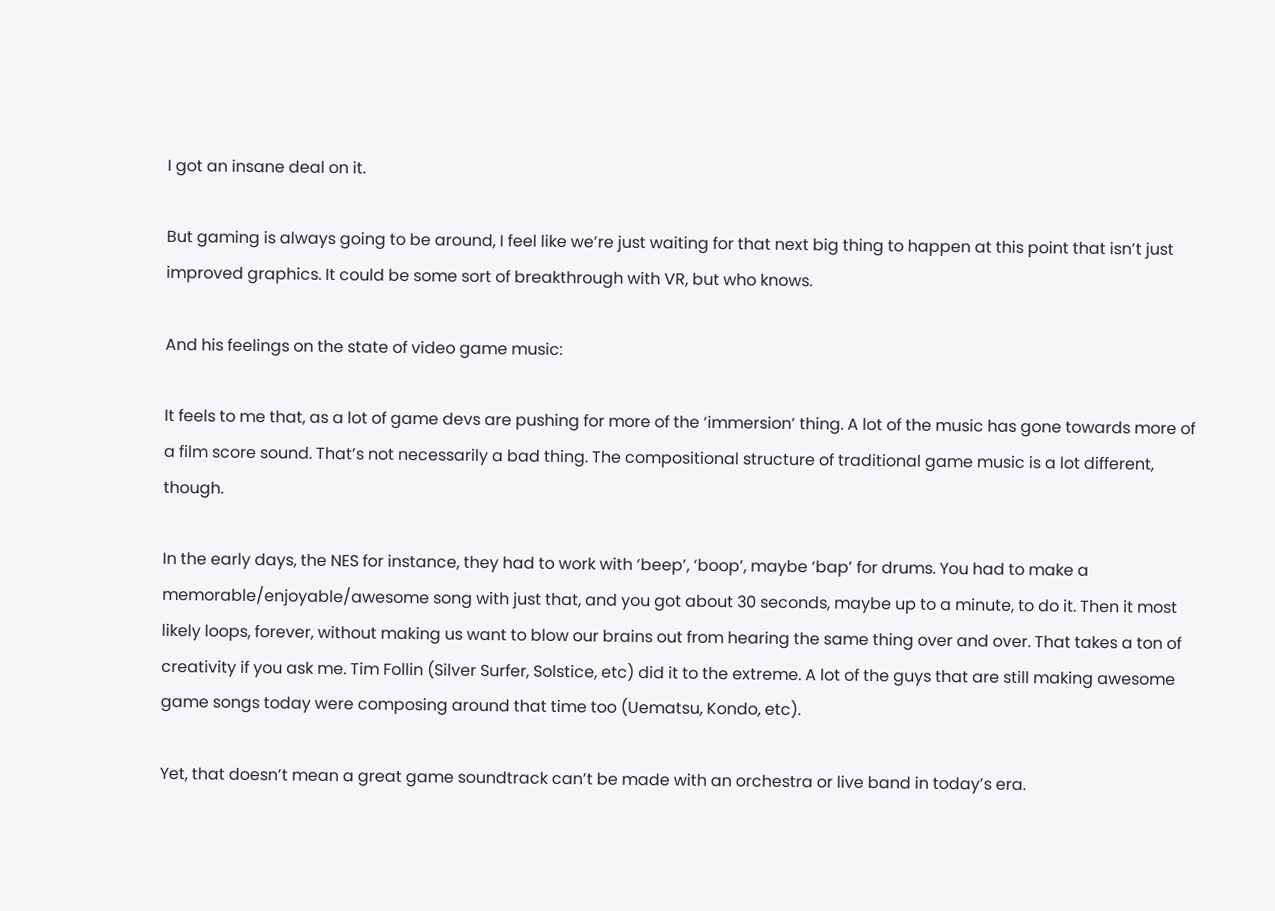I got an insane deal on it.

But gaming is always going to be around, I feel like we’re just waiting for that next big thing to happen at this point that isn’t just improved graphics. It could be some sort of breakthrough with VR, but who knows.

And his feelings on the state of video game music:

It feels to me that, as a lot of game devs are pushing for more of the ‘immersion’ thing. A lot of the music has gone towards more of a film score sound. That’s not necessarily a bad thing. The compositional structure of traditional game music is a lot different, though.

In the early days, the NES for instance, they had to work with ‘beep’, ‘boop’, maybe ‘bap’ for drums. You had to make a memorable/enjoyable/awesome song with just that, and you got about 30 seconds, maybe up to a minute, to do it. Then it most likely loops, forever, without making us want to blow our brains out from hearing the same thing over and over. That takes a ton of creativity if you ask me. Tim Follin (Silver Surfer, Solstice, etc) did it to the extreme. A lot of the guys that are still making awesome game songs today were composing around that time too (Uematsu, Kondo, etc).

Yet, that doesn’t mean a great game soundtrack can’t be made with an orchestra or live band in today’s era.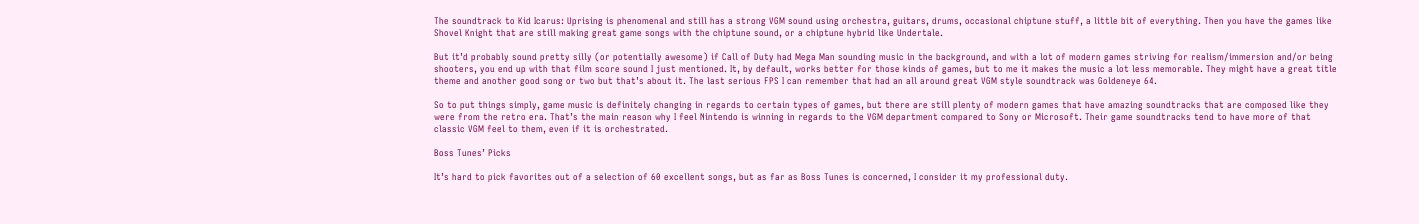The soundtrack to Kid Icarus: Uprising is phenomenal and still has a strong VGM sound using orchestra, guitars, drums, occasional chiptune stuff, a little bit of everything. Then you have the games like Shovel Knight that are still making great game songs with the chiptune sound, or a chiptune hybrid like Undertale.

But it’d probably sound pretty silly (or potentially awesome) if Call of Duty had Mega Man sounding music in the background, and with a lot of modern games striving for realism/immersion and/or being shooters, you end up with that film score sound I just mentioned. It, by default, works better for those kinds of games, but to me it makes the music a lot less memorable. They might have a great title theme and another good song or two but that’s about it. The last serious FPS I can remember that had an all around great VGM style soundtrack was Goldeneye 64.

So to put things simply, game music is definitely changing in regards to certain types of games, but there are still plenty of modern games that have amazing soundtracks that are composed like they were from the retro era. That’s the main reason why I feel Nintendo is winning in regards to the VGM department compared to Sony or Microsoft. Their game soundtracks tend to have more of that classic VGM feel to them, even if it is orchestrated.

Boss Tunes’ Picks

It’s hard to pick favorites out of a selection of 60 excellent songs, but as far as Boss Tunes is concerned, I consider it my professional duty.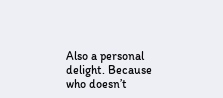Also a personal delight. Because who doesn’t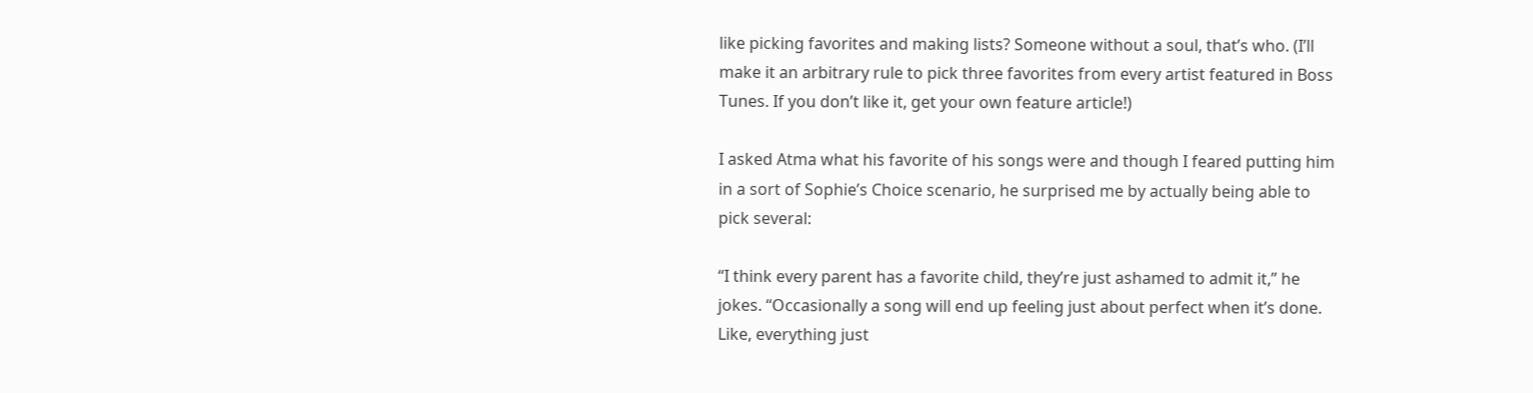like picking favorites and making lists? Someone without a soul, that’s who. (I’ll make it an arbitrary rule to pick three favorites from every artist featured in Boss Tunes. If you don’t like it, get your own feature article!)

I asked Atma what his favorite of his songs were and though I feared putting him in a sort of Sophie’s Choice scenario, he surprised me by actually being able to pick several:

“I think every parent has a favorite child, they’re just ashamed to admit it,” he jokes. “Occasionally a song will end up feeling just about perfect when it’s done. Like, everything just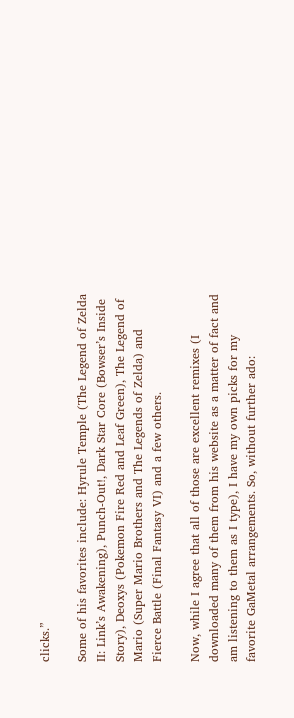clicks.”

Some of his favorites include: Hyrule Temple (The Legend of Zelda II: Link’s Awakening), Punch-Out!, Dark Star Core (Bowser’s Inside Story), Deoxys (Pokemon Fire Red and Leaf Green), The Legend of Mario (Super Mario Brothers and The Legends of Zelda) and Fierce Battle (Final Fantasy VI) and a few others.

Now, while I agree that all of those are excellent remixes (I downloaded many of them from his website as a matter of fact and am listening to them as I type), I have my own picks for my favorite GaMetal arrangements. So, without further ado: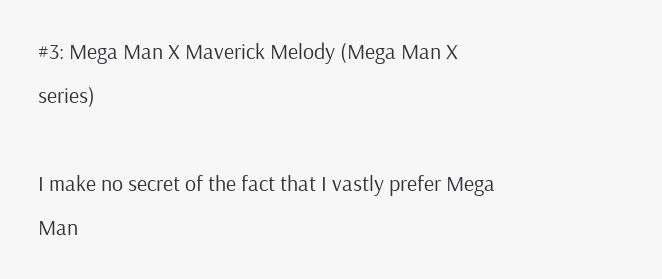#3: Mega Man X Maverick Melody (Mega Man X series)

I make no secret of the fact that I vastly prefer Mega Man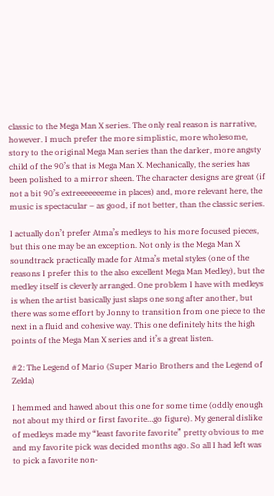classic to the Mega Man X series. The only real reason is narrative, however. I much prefer the more simplistic, more wholesome, story to the original Mega Man series than the darker, more angsty child of the 90’s that is Mega Man X. Mechanically, the series has been polished to a mirror sheen. The character designs are great (if not a bit 90’s extreeeeeeeme in places) and, more relevant here, the music is spectacular – as good, if not better, than the classic series.

I actually don’t prefer Atma’s medleys to his more focused pieces, but this one may be an exception. Not only is the Mega Man X soundtrack practically made for Atma’s metal styles (one of the reasons I prefer this to the also excellent Mega Man Medley), but the medley itself is cleverly arranged. One problem I have with medleys is when the artist basically just slaps one song after another, but there was some effort by Jonny to transition from one piece to the next in a fluid and cohesive way. This one definitely hits the high points of the Mega Man X series and it’s a great listen.

#2: The Legend of Mario (Super Mario Brothers and the Legend of Zelda)

I hemmed and hawed about this one for some time (oddly enough not about my third or first favorite…go figure). My general dislike of medleys made my “least favorite favorite” pretty obvious to me and my favorite pick was decided months ago. So all I had left was to pick a favorite non-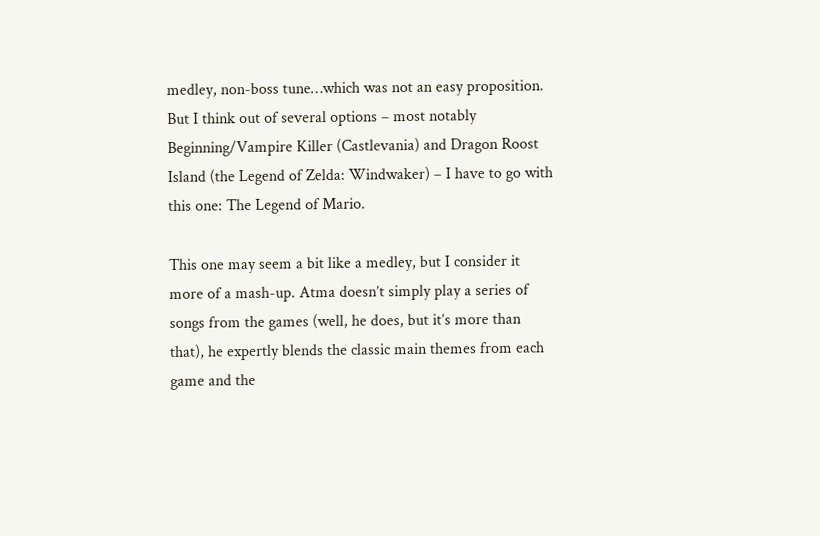medley, non-boss tune…which was not an easy proposition. But I think out of several options – most notably Beginning/Vampire Killer (Castlevania) and Dragon Roost Island (the Legend of Zelda: Windwaker) – I have to go with this one: The Legend of Mario.

This one may seem a bit like a medley, but I consider it more of a mash-up. Atma doesn’t simply play a series of songs from the games (well, he does, but it’s more than that), he expertly blends the classic main themes from each game and the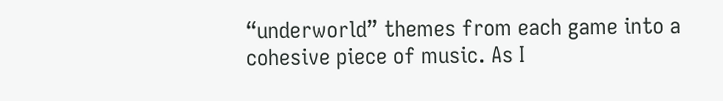“underworld” themes from each game into a cohesive piece of music. As I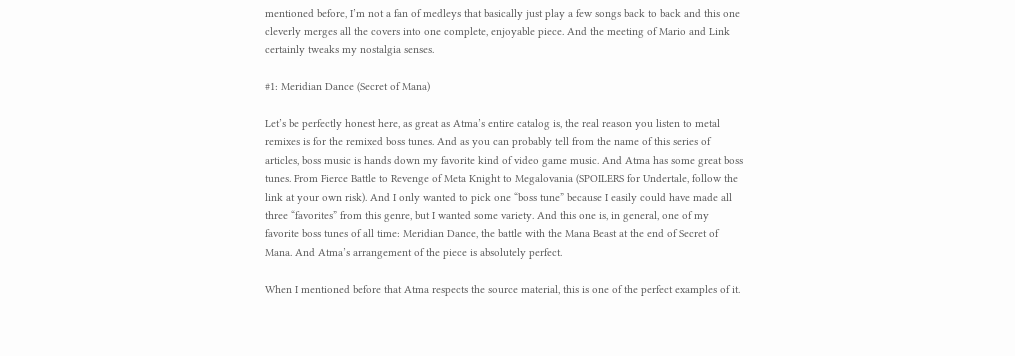mentioned before, I’m not a fan of medleys that basically just play a few songs back to back and this one cleverly merges all the covers into one complete, enjoyable piece. And the meeting of Mario and Link certainly tweaks my nostalgia senses.

#1: Meridian Dance (Secret of Mana)

Let’s be perfectly honest here, as great as Atma’s entire catalog is, the real reason you listen to metal remixes is for the remixed boss tunes. And as you can probably tell from the name of this series of articles, boss music is hands down my favorite kind of video game music. And Atma has some great boss tunes. From Fierce Battle to Revenge of Meta Knight to Megalovania (SPOILERS for Undertale, follow the link at your own risk). And I only wanted to pick one “boss tune” because I easily could have made all three “favorites” from this genre, but I wanted some variety. And this one is, in general, one of my favorite boss tunes of all time: Meridian Dance, the battle with the Mana Beast at the end of Secret of Mana. And Atma’s arrangement of the piece is absolutely perfect.

When I mentioned before that Atma respects the source material, this is one of the perfect examples of it.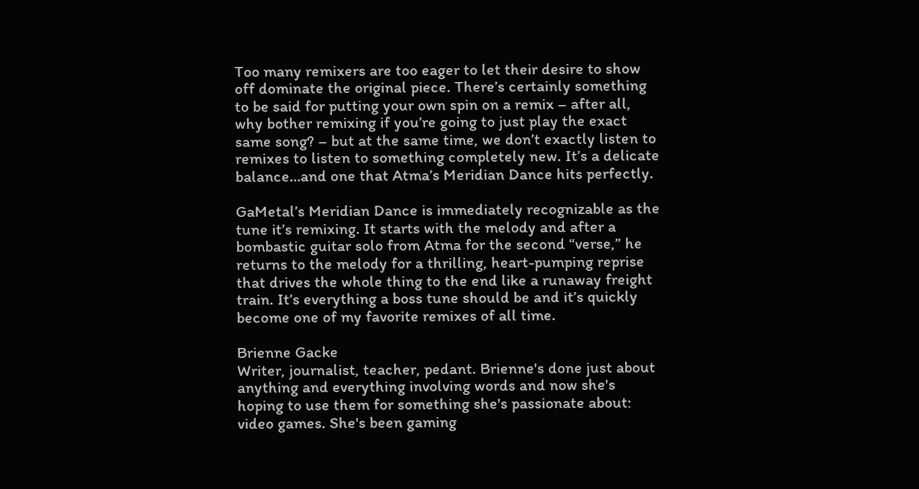Too many remixers are too eager to let their desire to show off dominate the original piece. There’s certainly something to be said for putting your own spin on a remix – after all, why bother remixing if you’re going to just play the exact same song? – but at the same time, we don’t exactly listen to remixes to listen to something completely new. It’s a delicate balance…and one that Atma’s Meridian Dance hits perfectly.

GaMetal’s Meridian Dance is immediately recognizable as the tune it’s remixing. It starts with the melody and after a bombastic guitar solo from Atma for the second “verse,” he returns to the melody for a thrilling, heart-pumping reprise that drives the whole thing to the end like a runaway freight train. It’s everything a boss tune should be and it’s quickly become one of my favorite remixes of all time.

Brienne Gacke
Writer, journalist, teacher, pedant. Brienne's done just about anything and everything involving words and now she's hoping to use them for something she's passionate about: video games. She's been gaming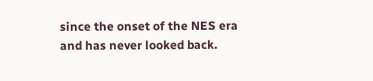since the onset of the NES era and has never looked back.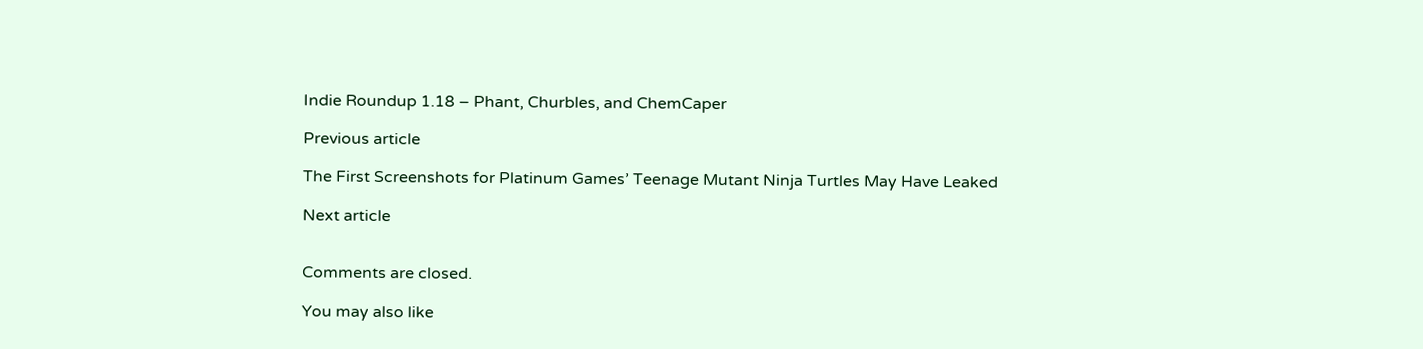Indie Roundup 1.18 – Phant, Churbles, and ChemCaper

Previous article

The First Screenshots for Platinum Games’ Teenage Mutant Ninja Turtles May Have Leaked

Next article


Comments are closed.

You may also like